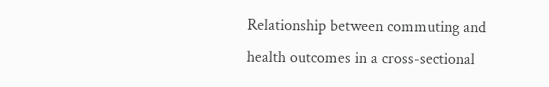Relationship between commuting and health outcomes in a cross-sectional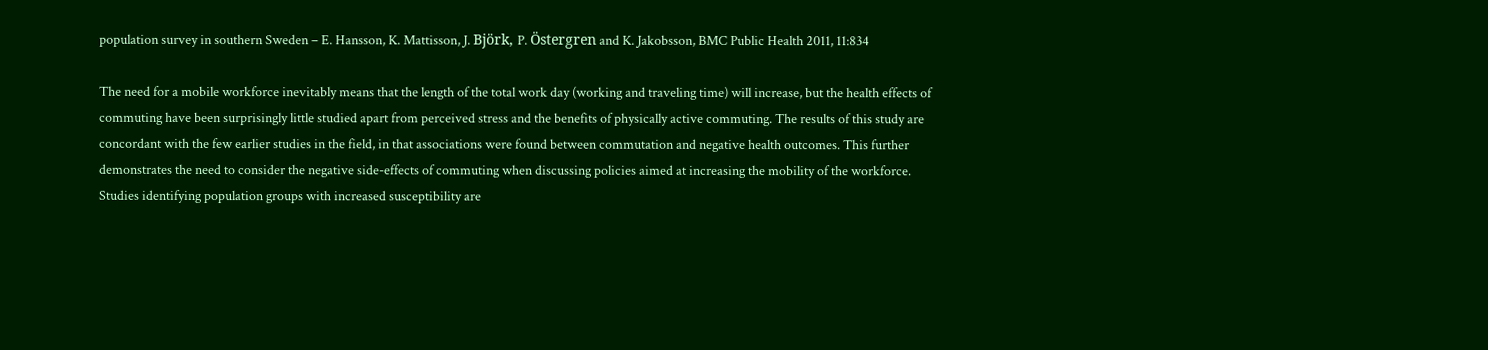population survey in southern Sweden – E. Hansson, K. Mattisson, J. Björk, P. Östergren and K. Jakobsson, BMC Public Health 2011, 11:834

The need for a mobile workforce inevitably means that the length of the total work day (working and traveling time) will increase, but the health effects of commuting have been surprisingly little studied apart from perceived stress and the benefits of physically active commuting. The results of this study are concordant with the few earlier studies in the field, in that associations were found between commutation and negative health outcomes. This further demonstrates the need to consider the negative side-effects of commuting when discussing policies aimed at increasing the mobility of the workforce. Studies identifying population groups with increased susceptibility are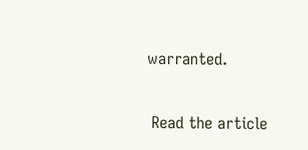warranted.

 Read the article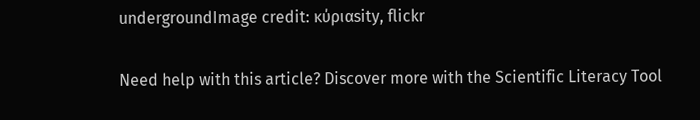undergroundImage credit: κύριαsity, flickr

Need help with this article? Discover more with the Scientific Literacy Tool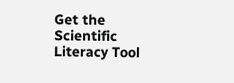Get the Scientific Literacy Tool